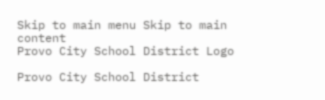Skip to main menu Skip to main content
Provo City School District Logo

Provo City School District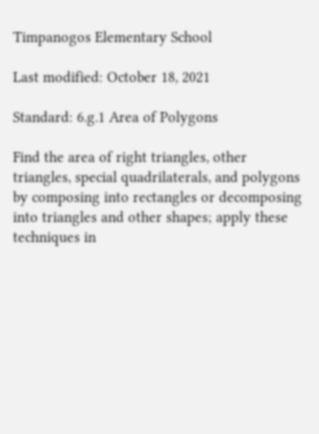Timpanogos Elementary School

Last modified: October 18, 2021

Standard: 6.g.1 Area of Polygons

Find the area of right triangles, other triangles, special quadrilaterals, and polygons by composing into rectangles or decomposing into triangles and other shapes; apply these techniques in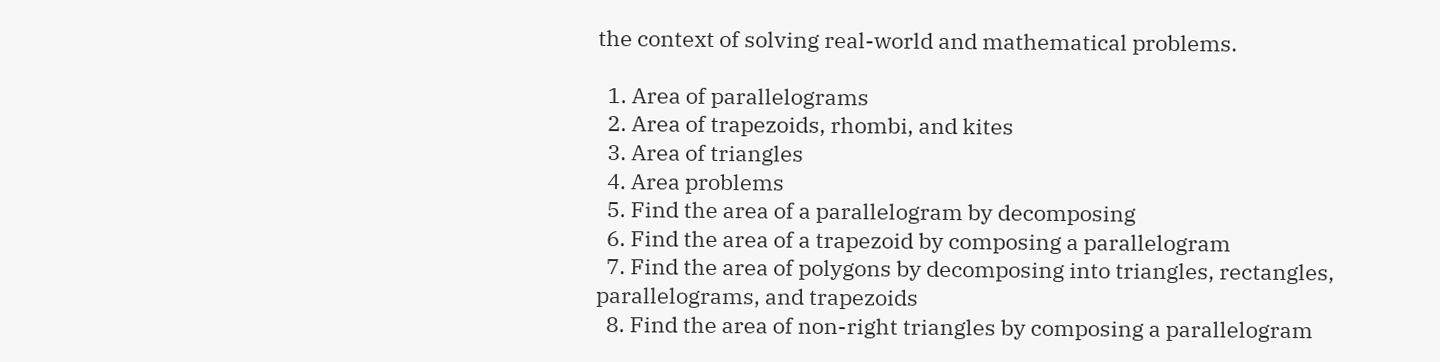the context of solving real-world and mathematical problems.

  1. Area of parallelograms
  2. Area of trapezoids, rhombi, and kites
  3. Area of triangles
  4. Area problems
  5. Find the area of a parallelogram by decomposing
  6. Find the area of a trapezoid by composing a parallelogram
  7. Find the area of polygons by decomposing into triangles, rectangles, parallelograms, and trapezoids
  8. Find the area of non-right triangles by composing a parallelogram